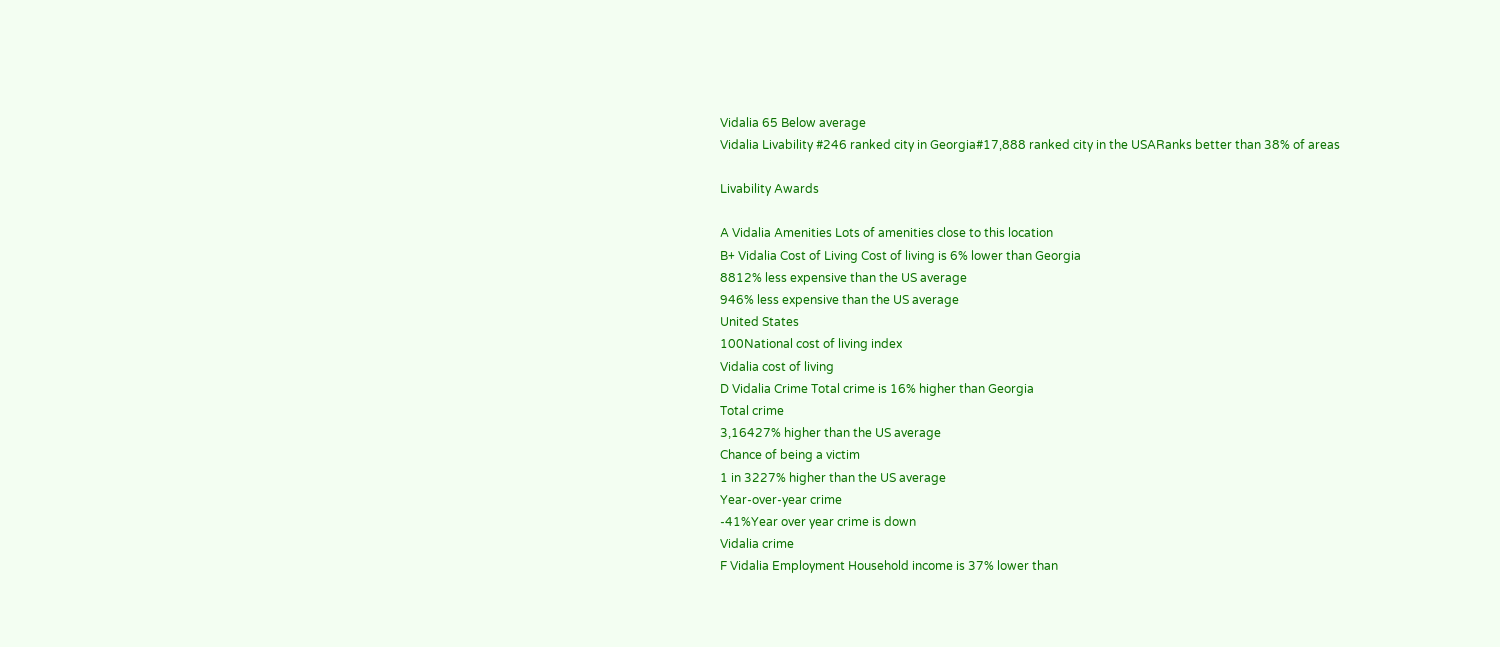Vidalia 65 Below average
Vidalia Livability #246 ranked city in Georgia#17,888 ranked city in the USARanks better than 38% of areas

Livability Awards

A Vidalia Amenities Lots of amenities close to this location
B+ Vidalia Cost of Living Cost of living is 6% lower than Georgia
8812% less expensive than the US average
946% less expensive than the US average
United States
100National cost of living index
Vidalia cost of living
D Vidalia Crime Total crime is 16% higher than Georgia
Total crime
3,16427% higher than the US average
Chance of being a victim
1 in 3227% higher than the US average
Year-over-year crime
-41%Year over year crime is down
Vidalia crime
F Vidalia Employment Household income is 37% lower than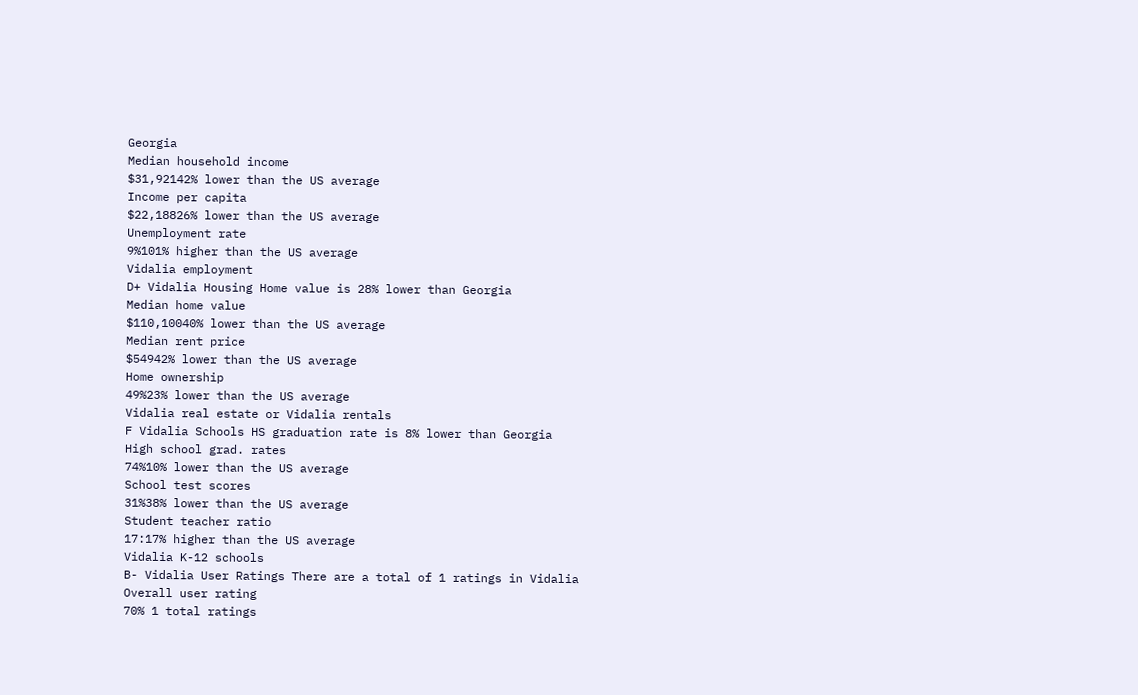Georgia
Median household income
$31,92142% lower than the US average
Income per capita
$22,18826% lower than the US average
Unemployment rate
9%101% higher than the US average
Vidalia employment
D+ Vidalia Housing Home value is 28% lower than Georgia
Median home value
$110,10040% lower than the US average
Median rent price
$54942% lower than the US average
Home ownership
49%23% lower than the US average
Vidalia real estate or Vidalia rentals
F Vidalia Schools HS graduation rate is 8% lower than Georgia
High school grad. rates
74%10% lower than the US average
School test scores
31%38% lower than the US average
Student teacher ratio
17:17% higher than the US average
Vidalia K-12 schools
B- Vidalia User Ratings There are a total of 1 ratings in Vidalia
Overall user rating
70% 1 total ratings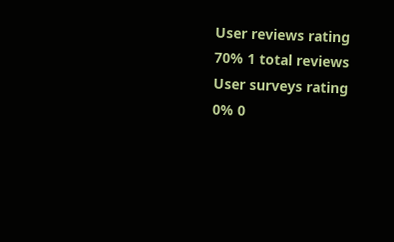User reviews rating
70% 1 total reviews
User surveys rating
0% 0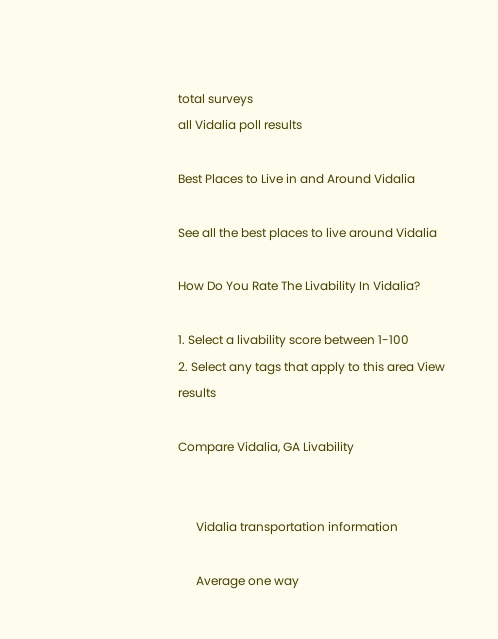total surveys
all Vidalia poll results

Best Places to Live in and Around Vidalia

See all the best places to live around Vidalia

How Do You Rate The Livability In Vidalia?

1. Select a livability score between 1-100
2. Select any tags that apply to this area View results

Compare Vidalia, GA Livability


      Vidalia transportation information

      Average one way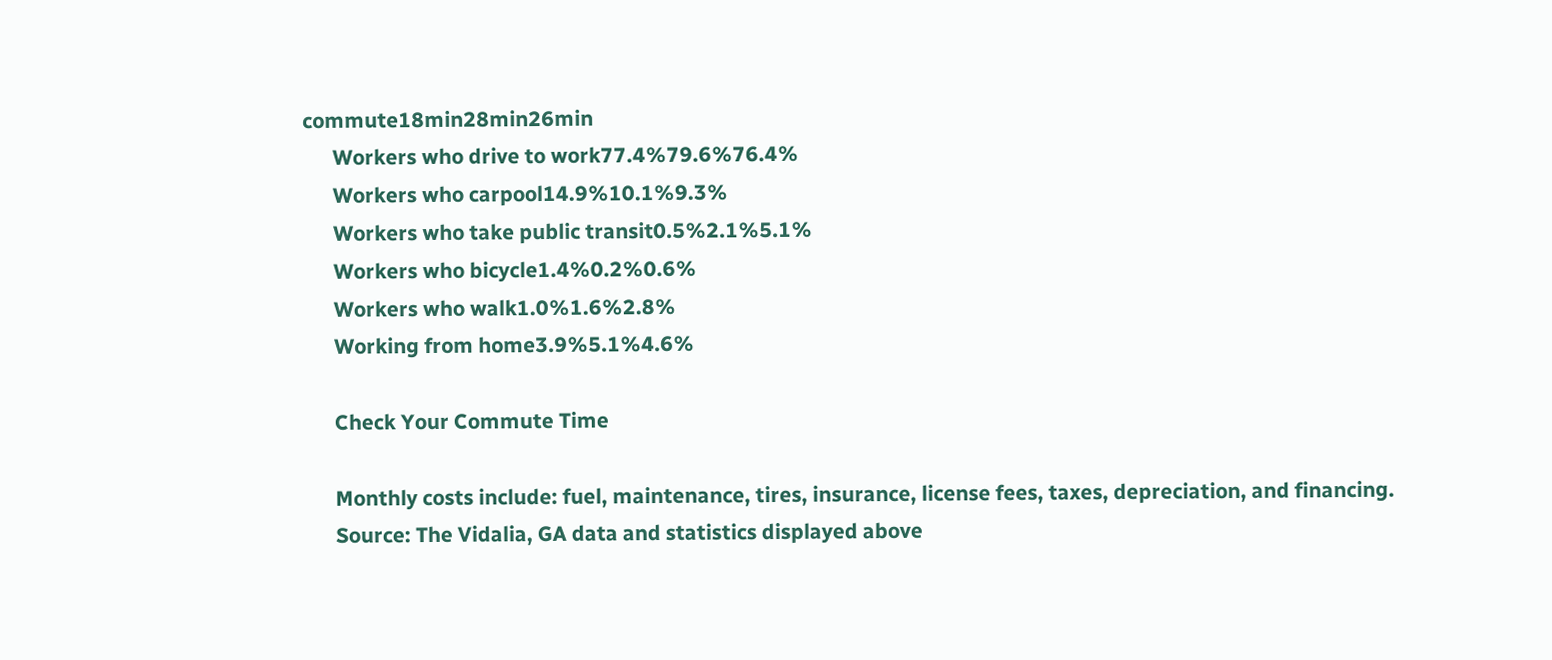commute18min28min26min
      Workers who drive to work77.4%79.6%76.4%
      Workers who carpool14.9%10.1%9.3%
      Workers who take public transit0.5%2.1%5.1%
      Workers who bicycle1.4%0.2%0.6%
      Workers who walk1.0%1.6%2.8%
      Working from home3.9%5.1%4.6%

      Check Your Commute Time

      Monthly costs include: fuel, maintenance, tires, insurance, license fees, taxes, depreciation, and financing.
      Source: The Vidalia, GA data and statistics displayed above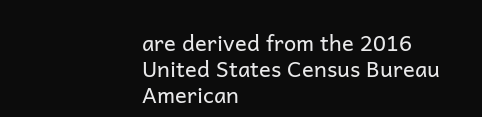are derived from the 2016 United States Census Bureau American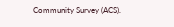Community Survey (ACS).